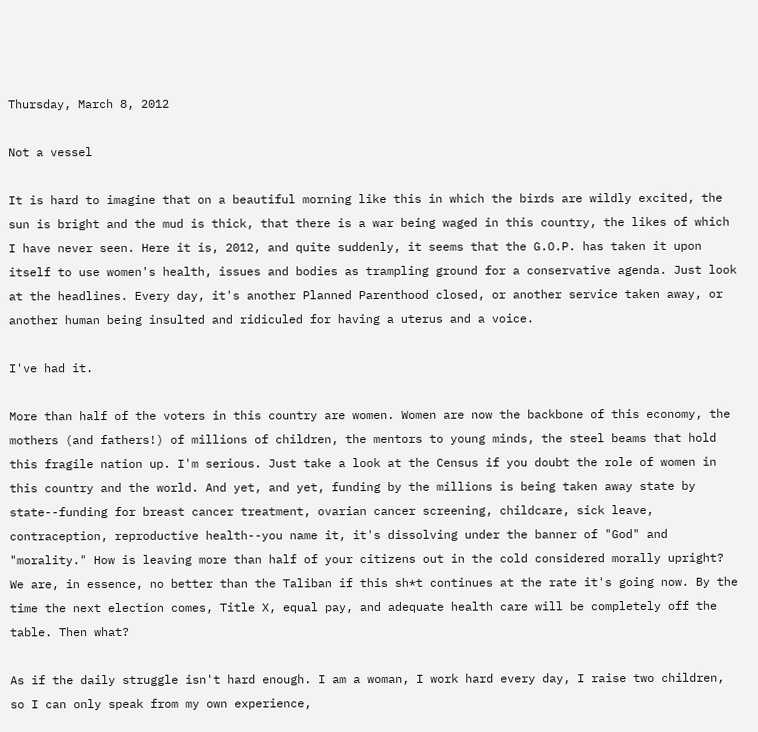Thursday, March 8, 2012

Not a vessel

It is hard to imagine that on a beautiful morning like this in which the birds are wildly excited, the sun is bright and the mud is thick, that there is a war being waged in this country, the likes of which I have never seen. Here it is, 2012, and quite suddenly, it seems that the G.O.P. has taken it upon itself to use women's health, issues and bodies as trampling ground for a conservative agenda. Just look at the headlines. Every day, it's another Planned Parenthood closed, or another service taken away, or another human being insulted and ridiculed for having a uterus and a voice.

I've had it.

More than half of the voters in this country are women. Women are now the backbone of this economy, the mothers (and fathers!) of millions of children, the mentors to young minds, the steel beams that hold this fragile nation up. I'm serious. Just take a look at the Census if you doubt the role of women in this country and the world. And yet, and yet, funding by the millions is being taken away state by state--funding for breast cancer treatment, ovarian cancer screening, childcare, sick leave, contraception, reproductive health--you name it, it's dissolving under the banner of "God" and "morality." How is leaving more than half of your citizens out in the cold considered morally upright? We are, in essence, no better than the Taliban if this sh*t continues at the rate it's going now. By the time the next election comes, Title X, equal pay, and adequate health care will be completely off the table. Then what?

As if the daily struggle isn't hard enough. I am a woman, I work hard every day, I raise two children, so I can only speak from my own experience,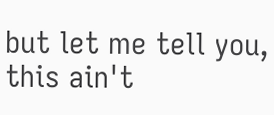but let me tell you, this ain't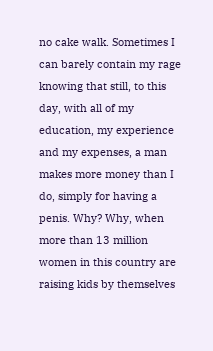no cake walk. Sometimes I can barely contain my rage knowing that still, to this day, with all of my education, my experience and my expenses, a man makes more money than I do, simply for having a penis. Why? Why, when more than 13 million women in this country are raising kids by themselves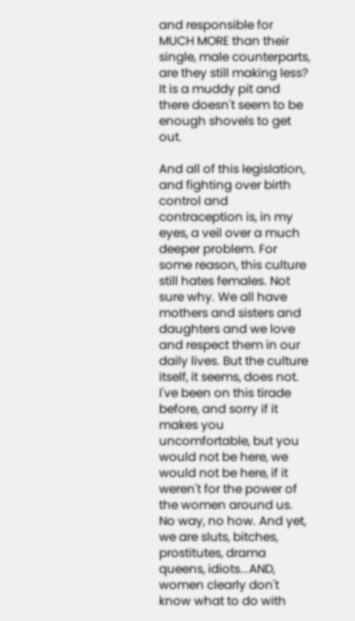and responsible for MUCH MORE than their single, male counterparts, are they still making less? It is a muddy pit and there doesn't seem to be enough shovels to get out.

And all of this legislation, and fighting over birth control and contraception is, in my eyes, a veil over a much deeper problem. For some reason, this culture still hates females. Not sure why. We all have mothers and sisters and daughters and we love and respect them in our daily lives. But the culture itself, it seems, does not. I've been on this tirade before, and sorry if it makes you uncomfortable, but you would not be here, we would not be here, if it weren't for the power of the women around us. No way, no how. And yet, we are sluts, bitches, prostitutes, drama queens, idiots...AND, women clearly don't know what to do with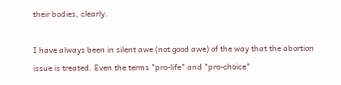their bodies, clearly.

I have always been in silent awe (not good awe) of the way that the abortion issue is treated. Even the terms "pro-life" and "pro-choice"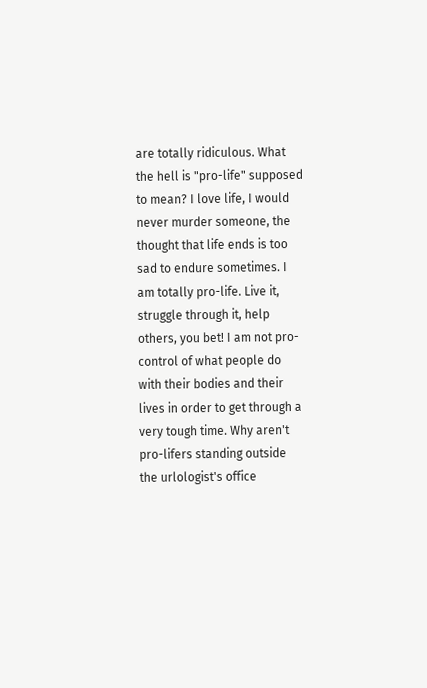are totally ridiculous. What the hell is "pro-life" supposed to mean? I love life, I would never murder someone, the thought that life ends is too sad to endure sometimes. I am totally pro-life. Live it, struggle through it, help others, you bet! I am not pro-control of what people do with their bodies and their lives in order to get through a very tough time. Why aren't pro-lifers standing outside the urlologist's office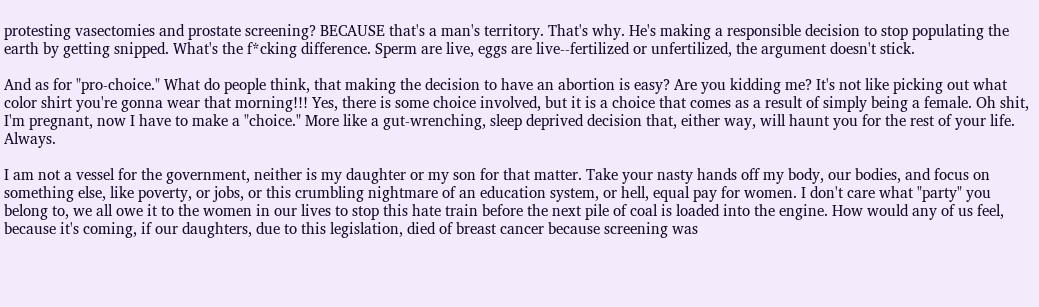protesting vasectomies and prostate screening? BECAUSE that's a man's territory. That's why. He's making a responsible decision to stop populating the earth by getting snipped. What's the f*cking difference. Sperm are live, eggs are live--fertilized or unfertilized, the argument doesn't stick.

And as for "pro-choice." What do people think, that making the decision to have an abortion is easy? Are you kidding me? It's not like picking out what color shirt you're gonna wear that morning!!! Yes, there is some choice involved, but it is a choice that comes as a result of simply being a female. Oh shit, I'm pregnant, now I have to make a "choice." More like a gut-wrenching, sleep deprived decision that, either way, will haunt you for the rest of your life. Always.

I am not a vessel for the government, neither is my daughter or my son for that matter. Take your nasty hands off my body, our bodies, and focus on something else, like poverty, or jobs, or this crumbling nightmare of an education system, or hell, equal pay for women. I don't care what "party" you belong to, we all owe it to the women in our lives to stop this hate train before the next pile of coal is loaded into the engine. How would any of us feel, because it's coming, if our daughters, due to this legislation, died of breast cancer because screening was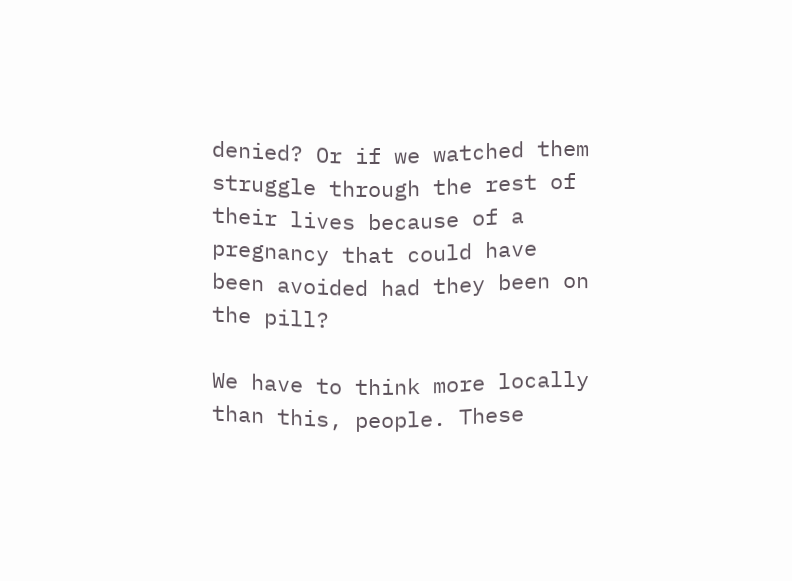denied? Or if we watched them struggle through the rest of their lives because of a pregnancy that could have been avoided had they been on the pill?

We have to think more locally than this, people. These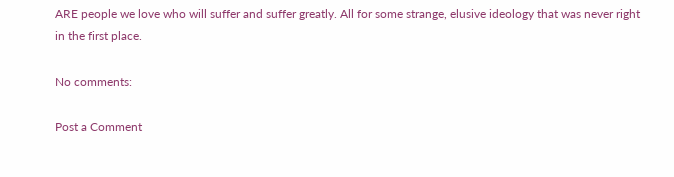ARE people we love who will suffer and suffer greatly. All for some strange, elusive ideology that was never right in the first place.

No comments:

Post a Comment